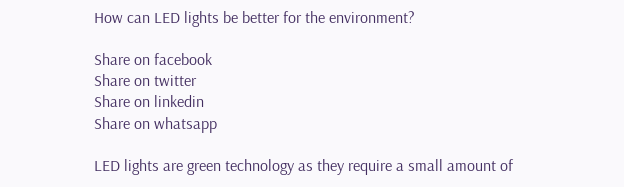How can LED lights be better for the environment?

Share on facebook
Share on twitter
Share on linkedin
Share on whatsapp

LED lights are green technology as they require a small amount of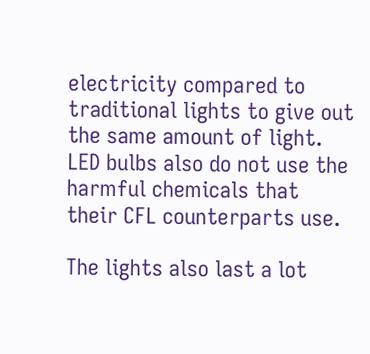electricity compared to traditional lights to give out the same amount of light. LED bulbs also do not use the harmful chemicals that their CFL counterparts use.

The lights also last a lot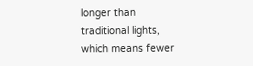longer than traditional lights, which means fewer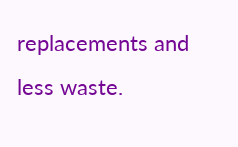replacements and less waste.